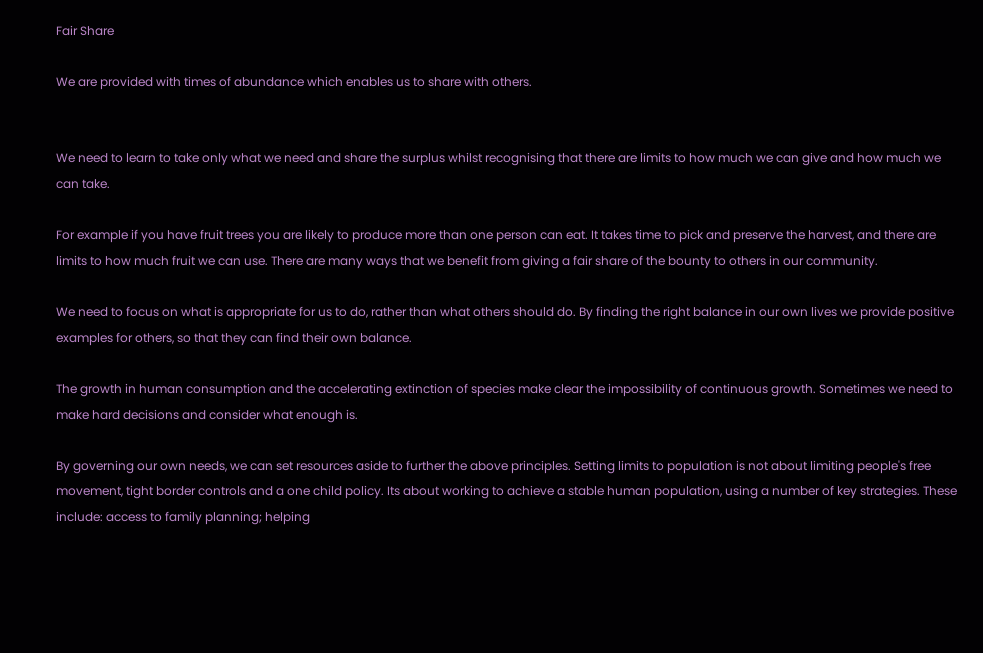Fair Share

We are provided with times of abundance which enables us to share with others.


We need to learn to take only what we need and share the surplus whilst recognising that there are limits to how much we can give and how much we can take.

For example if you have fruit trees you are likely to produce more than one person can eat. It takes time to pick and preserve the harvest, and there are limits to how much fruit we can use. There are many ways that we benefit from giving a fair share of the bounty to others in our community.

We need to focus on what is appropriate for us to do, rather than what others should do. By finding the right balance in our own lives we provide positive examples for others, so that they can find their own balance.

The growth in human consumption and the accelerating extinction of species make clear the impossibility of continuous growth. Sometimes we need to make hard decisions and consider what enough is.

By governing our own needs, we can set resources aside to further the above principles. Setting limits to population is not about limiting people's free movement, tight border controls and a one child policy. Its about working to achieve a stable human population, using a number of key strategies. These include: access to family planning; helping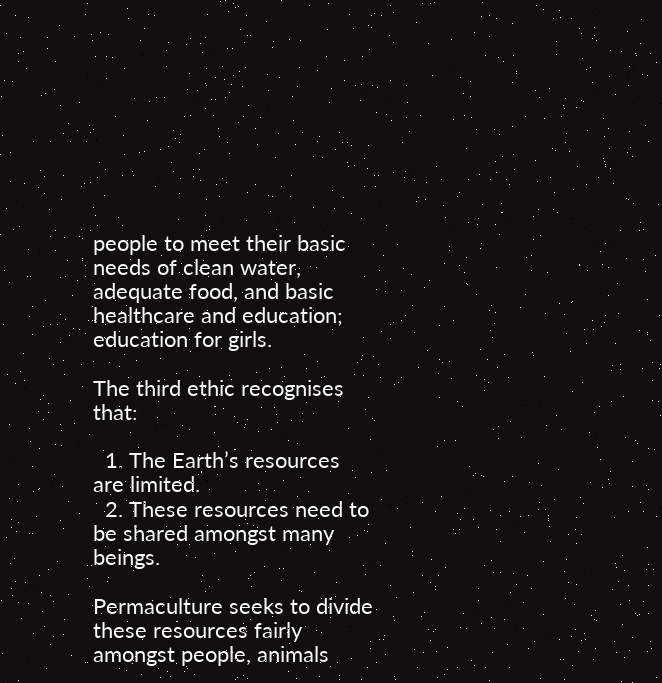people to meet their basic needs of clean water, adequate food, and basic healthcare and education; education for girls.

The third ethic recognises that:

  1. The Earth’s resources are limited.
  2. These resources need to be shared amongst many beings.

Permaculture seeks to divide these resources fairly amongst people, animals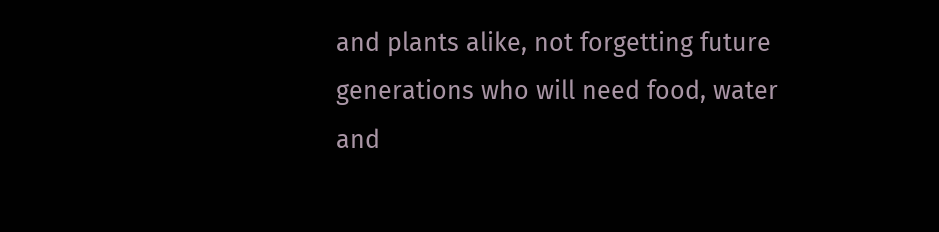and plants alike, not forgetting future generations who will need food, water and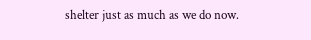shelter just as much as we do now.